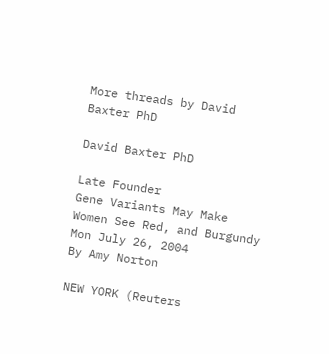More threads by David Baxter PhD

David Baxter PhD

Late Founder
Gene Variants May Make Women See Red, and Burgundy
Mon July 26, 2004
By Amy Norton

NEW YORK (Reuters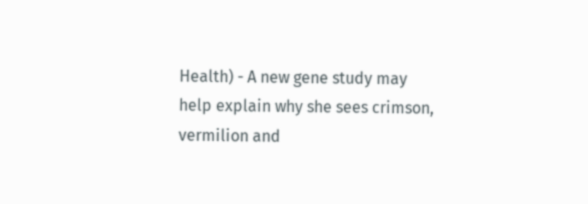Health) - A new gene study may help explain why she sees crimson, vermilion and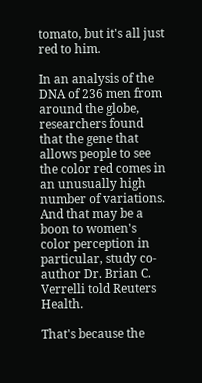tomato, but it's all just red to him.

In an analysis of the DNA of 236 men from around the globe, researchers found that the gene that allows people to see the color red comes in an unusually high number of variations. And that may be a boon to women's color perception in particular, study co-author Dr. Brian C. Verrelli told Reuters Health.

That's because the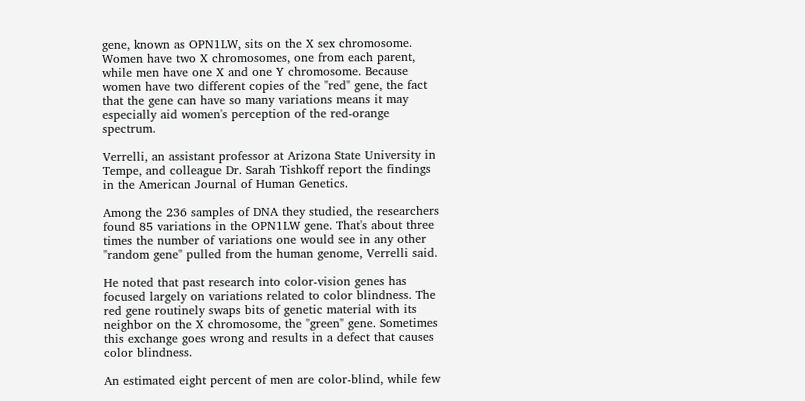gene, known as OPN1LW, sits on the X sex chromosome. Women have two X chromosomes, one from each parent, while men have one X and one Y chromosome. Because women have two different copies of the "red" gene, the fact that the gene can have so many variations means it may especially aid women's perception of the red-orange spectrum.

Verrelli, an assistant professor at Arizona State University in Tempe, and colleague Dr. Sarah Tishkoff report the findings in the American Journal of Human Genetics.

Among the 236 samples of DNA they studied, the researchers found 85 variations in the OPN1LW gene. That's about three times the number of variations one would see in any other "random gene" pulled from the human genome, Verrelli said.

He noted that past research into color-vision genes has focused largely on variations related to color blindness. The red gene routinely swaps bits of genetic material with its neighbor on the X chromosome, the "green" gene. Sometimes this exchange goes wrong and results in a defect that causes color blindness.

An estimated eight percent of men are color-blind, while few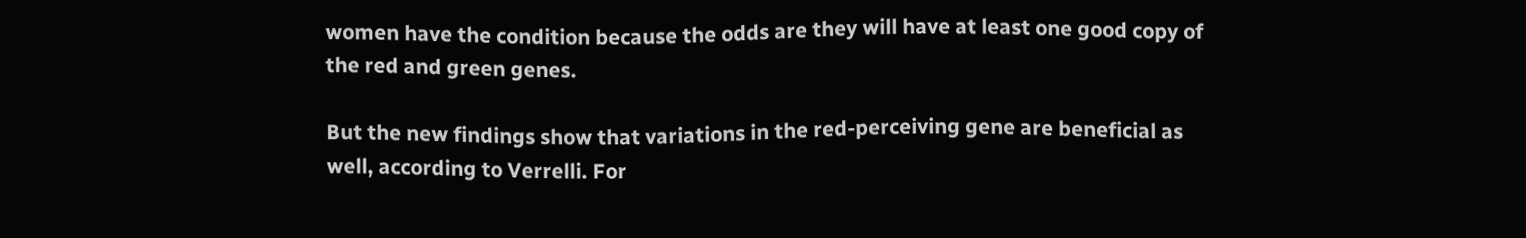women have the condition because the odds are they will have at least one good copy of the red and green genes.

But the new findings show that variations in the red-perceiving gene are beneficial as well, according to Verrelli. For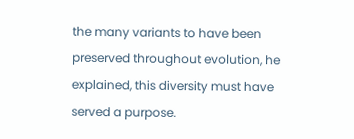the many variants to have been preserved throughout evolution, he explained, this diversity must have served a purpose.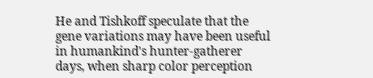He and Tishkoff speculate that the gene variations may have been useful in humankind's hunter-gatherer days, when sharp color perception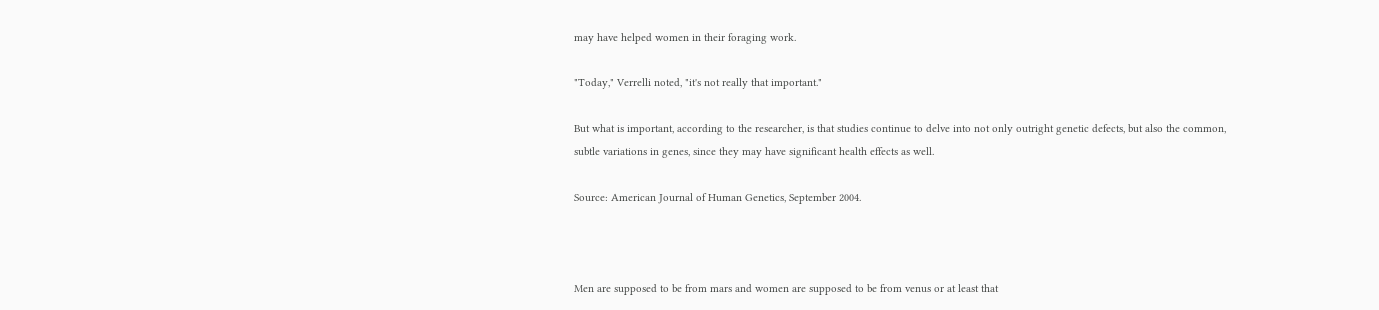may have helped women in their foraging work.

"Today," Verrelli noted, "it's not really that important."

But what is important, according to the researcher, is that studies continue to delve into not only outright genetic defects, but also the common, subtle variations in genes, since they may have significant health effects as well.

Source: American Journal of Human Genetics, September 2004.



Men are supposed to be from mars and women are supposed to be from venus or at least that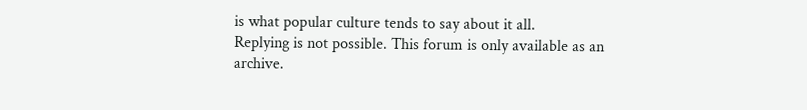is what popular culture tends to say about it all.
Replying is not possible. This forum is only available as an archive.